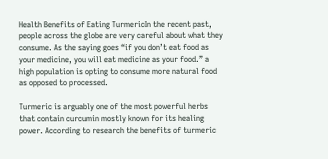Health Benefits of Eating TurmericIn the recent past, people across the globe are very careful about what they consume. As the saying goes “if you don’t eat food as your medicine, you will eat medicine as your food.” a high population is opting to consume more natural food as opposed to processed.

Turmeric is arguably one of the most powerful herbs that contain curcumin mostly known for its healing power. According to research the benefits of turmeric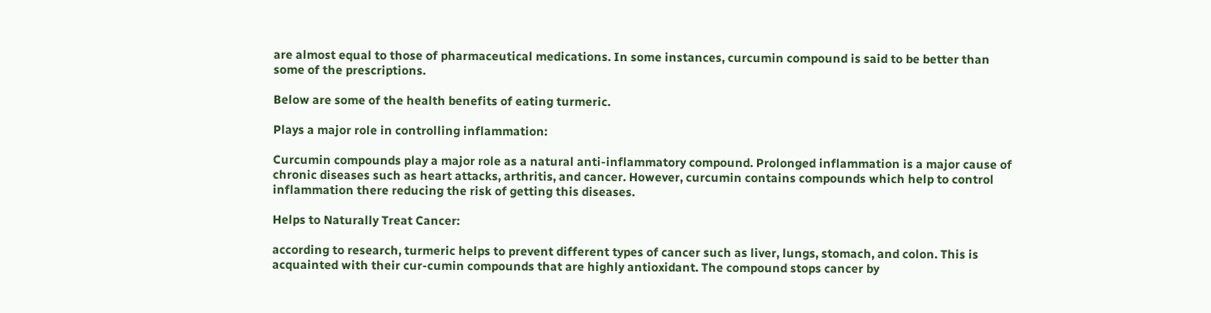are almost equal to those of pharmaceutical medications. In some instances, curcumin compound is said to be better than some of the prescriptions.

Below are some of the health benefits of eating turmeric.

Plays a major role in controlling inflammation:

Curcumin compounds play a major role as a natural anti-inflammatory compound. Prolonged inflammation is a major cause of chronic diseases such as heart attacks, arthritis, and cancer. However, curcumin contains compounds which help to control inflammation there reducing the risk of getting this diseases.

Helps to Naturally Treat Cancer:

according to research, turmeric helps to prevent different types of cancer such as liver, lungs, stomach, and colon. This is acquainted with their cur-cumin compounds that are highly antioxidant. The compound stops cancer by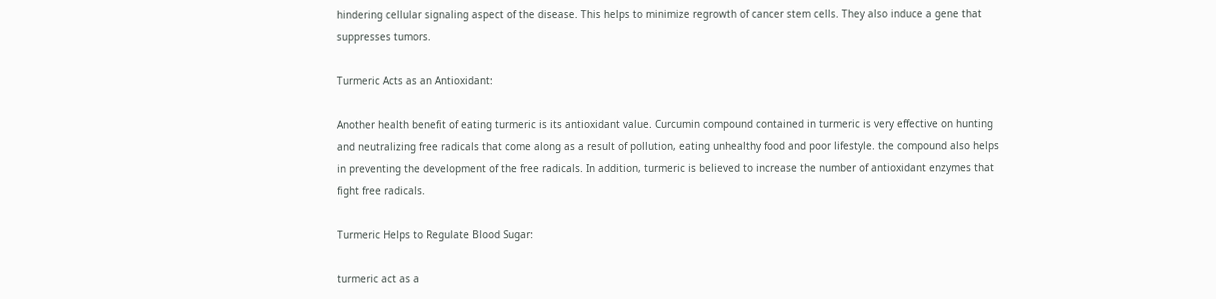hindering cellular signaling aspect of the disease. This helps to minimize regrowth of cancer stem cells. They also induce a gene that suppresses tumors.

Turmeric Acts as an Antioxidant:

Another health benefit of eating turmeric is its antioxidant value. Curcumin compound contained in turmeric is very effective on hunting and neutralizing free radicals that come along as a result of pollution, eating unhealthy food and poor lifestyle. the compound also helps in preventing the development of the free radicals. In addition, turmeric is believed to increase the number of antioxidant enzymes that fight free radicals.

Turmeric Helps to Regulate Blood Sugar:

turmeric act as a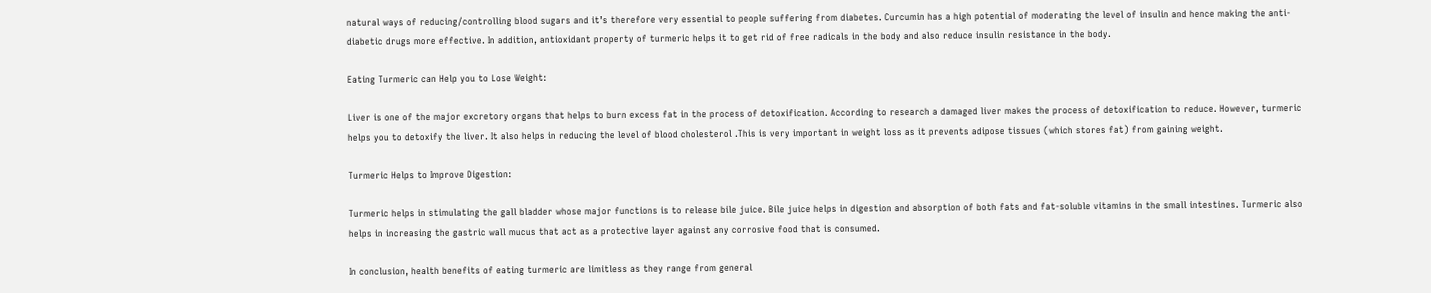natural ways of reducing/controlling blood sugars and it’s therefore very essential to people suffering from diabetes. Curcumin has a high potential of moderating the level of insulin and hence making the anti-diabetic drugs more effective. In addition, antioxidant property of turmeric helps it to get rid of free radicals in the body and also reduce insulin resistance in the body.

Eating Turmeric can Help you to Lose Weight:

Liver is one of the major excretory organs that helps to burn excess fat in the process of detoxification. According to research a damaged liver makes the process of detoxification to reduce. However, turmeric helps you to detoxify the liver. It also helps in reducing the level of blood cholesterol .This is very important in weight loss as it prevents adipose tissues (which stores fat) from gaining weight.

Turmeric Helps to Improve Digestion:

Turmeric helps in stimulating the gall bladder whose major functions is to release bile juice. Bile juice helps in digestion and absorption of both fats and fat-soluble vitamins in the small intestines. Turmeric also helps in increasing the gastric wall mucus that act as a protective layer against any corrosive food that is consumed.

In conclusion, health benefits of eating turmeric are limitless as they range from general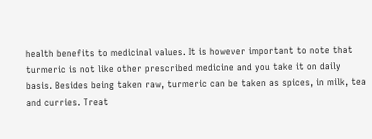health benefits to medicinal values. It is however important to note that turmeric is not like other prescribed medicine and you take it on daily basis. Besides being taken raw, turmeric can be taken as spices, in milk, tea and curries. Treat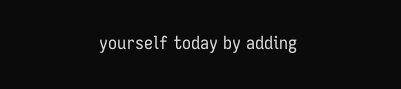yourself today by adding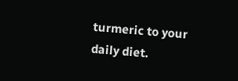turmeric to your daily diet.